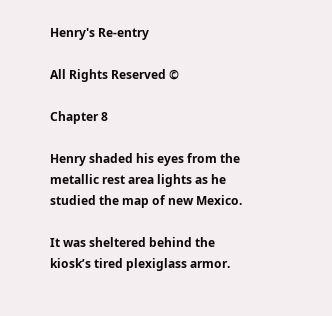Henry's Re-entry

All Rights Reserved ©

Chapter 8

Henry shaded his eyes from the metallic rest area lights as he studied the map of new Mexico.

It was sheltered behind the kiosk’s tired plexiglass armor.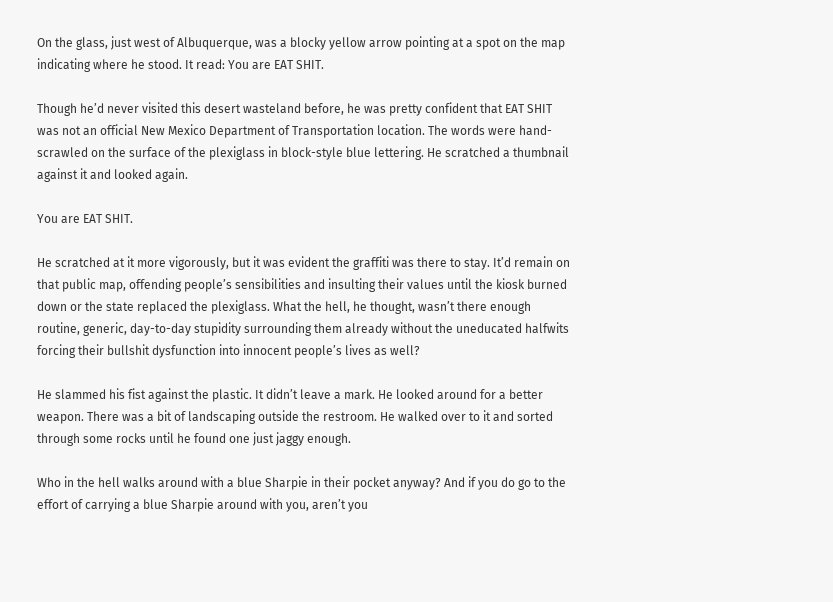On the glass, just west of Albuquerque, was a blocky yellow arrow pointing at a spot on the map indicating where he stood. It read: You are EAT SHIT.

Though he’d never visited this desert wasteland before, he was pretty confident that EAT SHIT was not an official New Mexico Department of Transportation location. The words were hand-scrawled on the surface of the plexiglass in block-style blue lettering. He scratched a thumbnail against it and looked again.

You are EAT SHIT.

He scratched at it more vigorously, but it was evident the graffiti was there to stay. It’d remain on that public map, offending people’s sensibilities and insulting their values until the kiosk burned down or the state replaced the plexiglass. What the hell, he thought, wasn’t there enough routine, generic, day-to-day stupidity surrounding them already without the uneducated halfwits forcing their bullshit dysfunction into innocent people’s lives as well?

He slammed his fist against the plastic. It didn’t leave a mark. He looked around for a better weapon. There was a bit of landscaping outside the restroom. He walked over to it and sorted through some rocks until he found one just jaggy enough.

Who in the hell walks around with a blue Sharpie in their pocket anyway? And if you do go to the effort of carrying a blue Sharpie around with you, aren’t you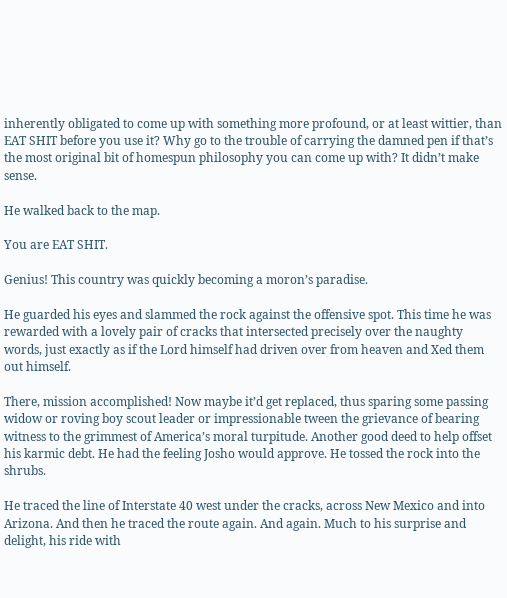inherently obligated to come up with something more profound, or at least wittier, than EAT SHIT before you use it? Why go to the trouble of carrying the damned pen if that’s the most original bit of homespun philosophy you can come up with? It didn’t make sense.

He walked back to the map.

You are EAT SHIT.

Genius! This country was quickly becoming a moron’s paradise.

He guarded his eyes and slammed the rock against the offensive spot. This time he was rewarded with a lovely pair of cracks that intersected precisely over the naughty words, just exactly as if the Lord himself had driven over from heaven and Xed them out himself.

There, mission accomplished! Now maybe it’d get replaced, thus sparing some passing widow or roving boy scout leader or impressionable tween the grievance of bearing witness to the grimmest of America’s moral turpitude. Another good deed to help offset his karmic debt. He had the feeling Josho would approve. He tossed the rock into the shrubs.

He traced the line of Interstate 40 west under the cracks, across New Mexico and into Arizona. And then he traced the route again. And again. Much to his surprise and delight, his ride with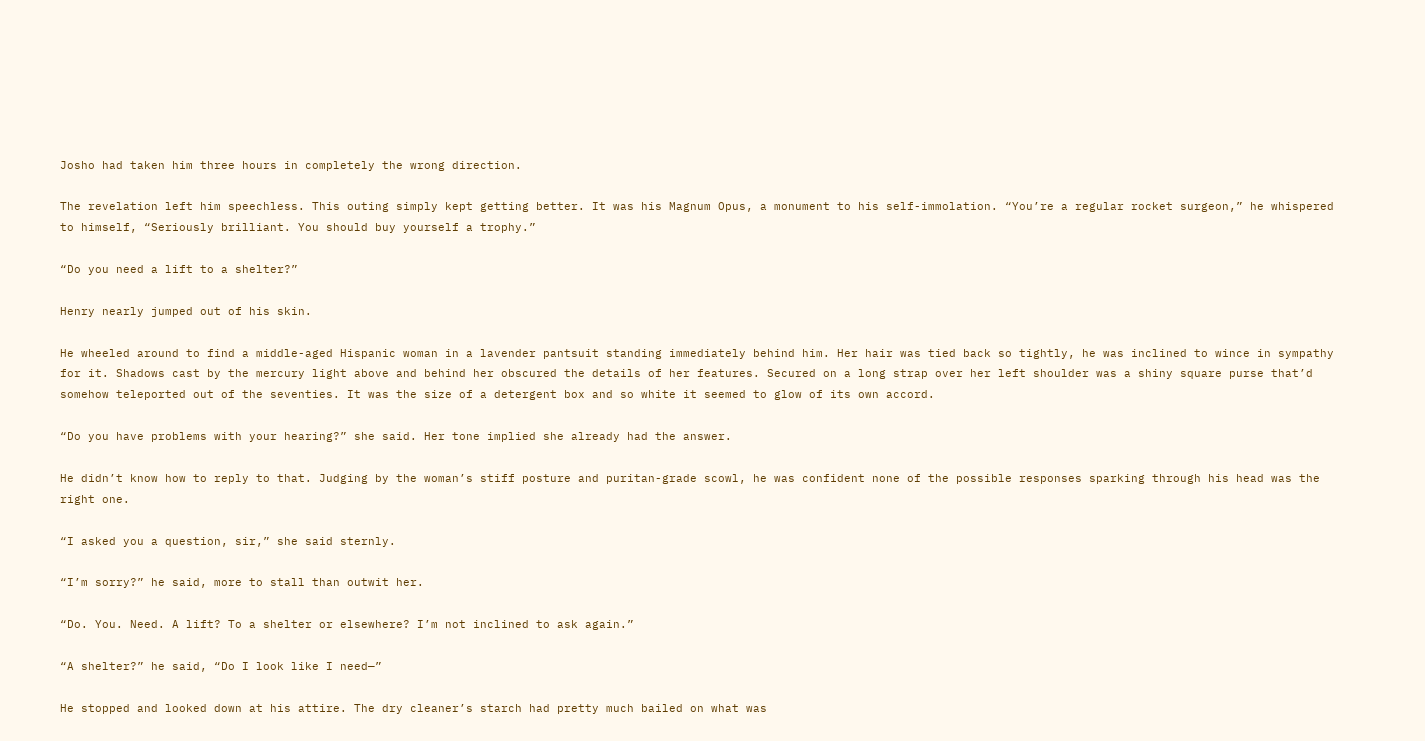Josho had taken him three hours in completely the wrong direction.

The revelation left him speechless. This outing simply kept getting better. It was his Magnum Opus, a monument to his self-immolation. “You’re a regular rocket surgeon,” he whispered to himself, “Seriously brilliant. You should buy yourself a trophy.”

“Do you need a lift to a shelter?”

Henry nearly jumped out of his skin.

He wheeled around to find a middle-aged Hispanic woman in a lavender pantsuit standing immediately behind him. Her hair was tied back so tightly, he was inclined to wince in sympathy for it. Shadows cast by the mercury light above and behind her obscured the details of her features. Secured on a long strap over her left shoulder was a shiny square purse that’d somehow teleported out of the seventies. It was the size of a detergent box and so white it seemed to glow of its own accord.

“Do you have problems with your hearing?” she said. Her tone implied she already had the answer.

He didn’t know how to reply to that. Judging by the woman’s stiff posture and puritan-grade scowl, he was confident none of the possible responses sparking through his head was the right one.

“I asked you a question, sir,” she said sternly.

“I’m sorry?” he said, more to stall than outwit her.

“Do. You. Need. A lift? To a shelter or elsewhere? I’m not inclined to ask again.”

“A shelter?” he said, “Do I look like I need—”

He stopped and looked down at his attire. The dry cleaner’s starch had pretty much bailed on what was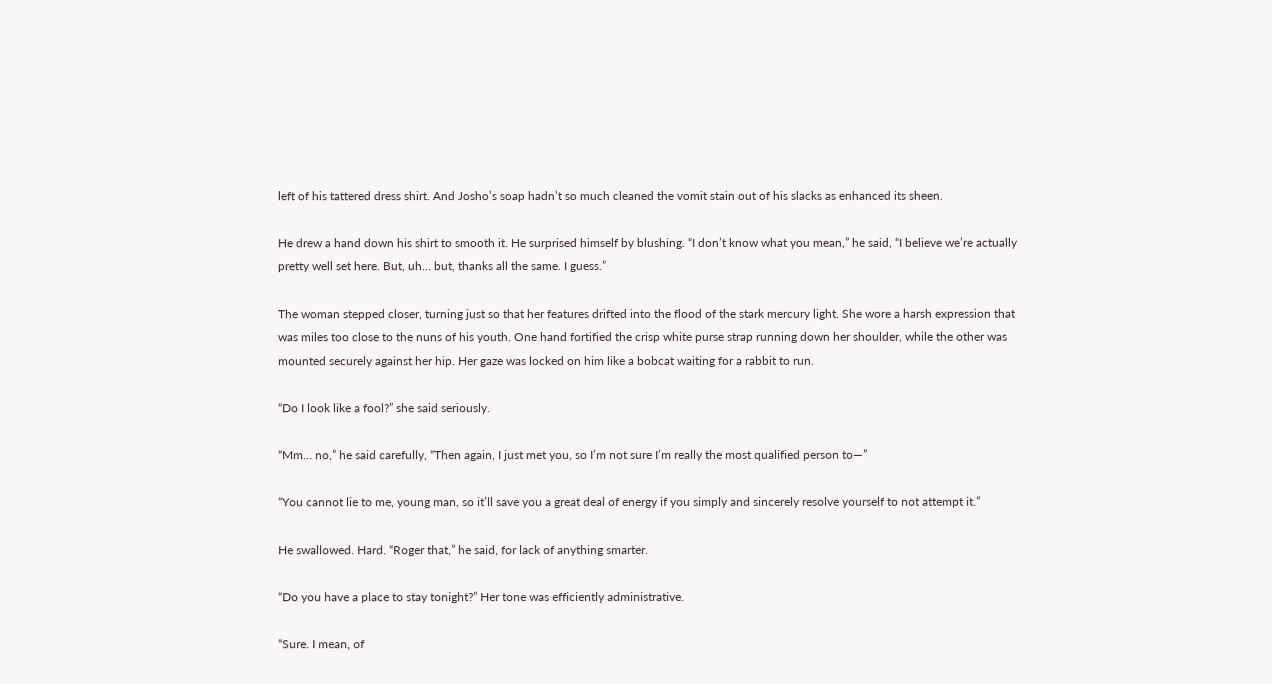left of his tattered dress shirt. And Josho’s soap hadn’t so much cleaned the vomit stain out of his slacks as enhanced its sheen.

He drew a hand down his shirt to smooth it. He surprised himself by blushing. “I don’t know what you mean,” he said, “I believe we’re actually pretty well set here. But, uh… but, thanks all the same. I guess.”

The woman stepped closer, turning just so that her features drifted into the flood of the stark mercury light. She wore a harsh expression that was miles too close to the nuns of his youth. One hand fortified the crisp white purse strap running down her shoulder, while the other was mounted securely against her hip. Her gaze was locked on him like a bobcat waiting for a rabbit to run.

“Do I look like a fool?” she said seriously.

“Mm… no,” he said carefully, “Then again, I just met you, so I’m not sure I’m really the most qualified person to—”

“You cannot lie to me, young man, so it’ll save you a great deal of energy if you simply and sincerely resolve yourself to not attempt it.”

He swallowed. Hard. “Roger that,” he said, for lack of anything smarter.

“Do you have a place to stay tonight?” Her tone was efficiently administrative.

“Sure. I mean, of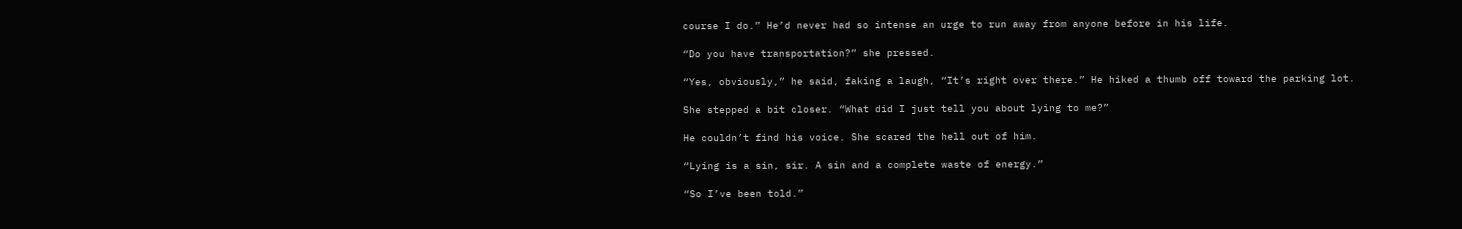course I do.” He’d never had so intense an urge to run away from anyone before in his life.

“Do you have transportation?” she pressed.

“Yes, obviously,” he said, faking a laugh, “It’s right over there.” He hiked a thumb off toward the parking lot.

She stepped a bit closer. “What did I just tell you about lying to me?”

He couldn’t find his voice. She scared the hell out of him.

“Lying is a sin, sir. A sin and a complete waste of energy.”

“So I’ve been told.”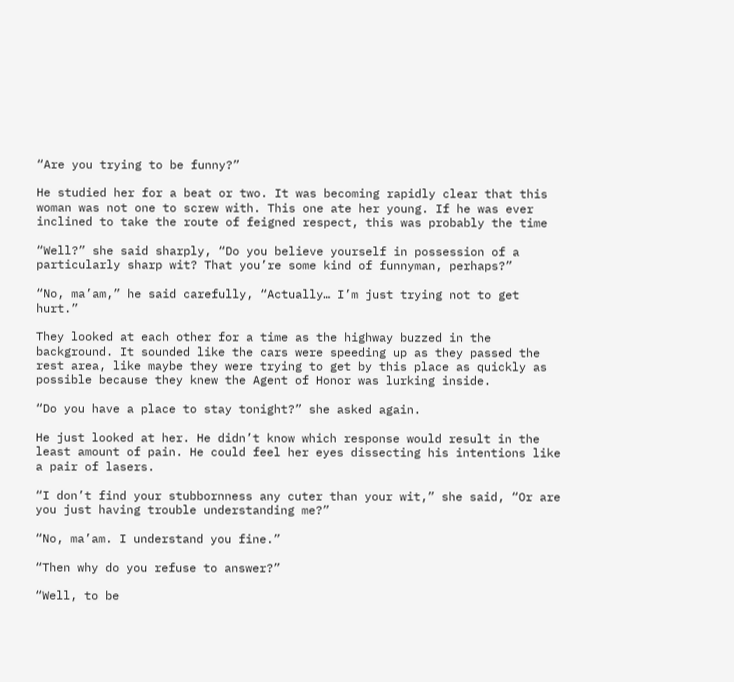“Are you trying to be funny?”

He studied her for a beat or two. It was becoming rapidly clear that this woman was not one to screw with. This one ate her young. If he was ever inclined to take the route of feigned respect, this was probably the time

“Well?” she said sharply, “Do you believe yourself in possession of a particularly sharp wit? That you’re some kind of funnyman, perhaps?”

“No, ma’am,” he said carefully, “Actually… I’m just trying not to get hurt.”

They looked at each other for a time as the highway buzzed in the background. It sounded like the cars were speeding up as they passed the rest area, like maybe they were trying to get by this place as quickly as possible because they knew the Agent of Honor was lurking inside.

“Do you have a place to stay tonight?” she asked again.

He just looked at her. He didn’t know which response would result in the least amount of pain. He could feel her eyes dissecting his intentions like a pair of lasers.

“I don’t find your stubbornness any cuter than your wit,” she said, “Or are you just having trouble understanding me?”

“No, ma’am. I understand you fine.”

“Then why do you refuse to answer?”

“Well, to be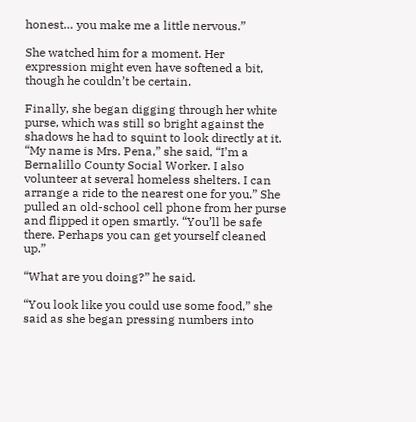honest… you make me a little nervous.”

She watched him for a moment. Her expression might even have softened a bit, though he couldn’t be certain.

Finally, she began digging through her white purse, which was still so bright against the shadows he had to squint to look directly at it. “My name is Mrs. Pena,” she said, “I’m a Bernalillo County Social Worker. I also volunteer at several homeless shelters. I can arrange a ride to the nearest one for you.” She pulled an old-school cell phone from her purse and flipped it open smartly. “You’ll be safe there. Perhaps you can get yourself cleaned up.”

“What are you doing?” he said.

“You look like you could use some food,” she said as she began pressing numbers into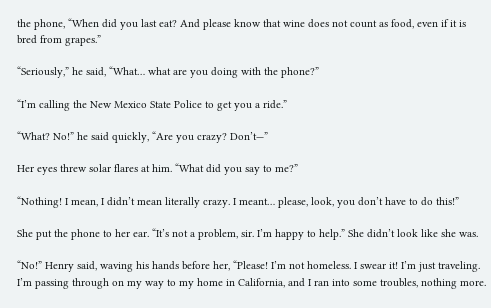the phone, “When did you last eat? And please know that wine does not count as food, even if it is bred from grapes.”

“Seriously,” he said, “What… what are you doing with the phone?”

“I’m calling the New Mexico State Police to get you a ride.”

“What? No!” he said quickly, “Are you crazy? Don’t—”

Her eyes threw solar flares at him. “What did you say to me?”

“Nothing! I mean, I didn’t mean literally crazy. I meant… please, look, you don’t have to do this!”

She put the phone to her ear. “It’s not a problem, sir. I’m happy to help.” She didn’t look like she was.

“No!” Henry said, waving his hands before her, “Please! I’m not homeless. I swear it! I’m just traveling. I’m passing through on my way to my home in California, and I ran into some troubles, nothing more.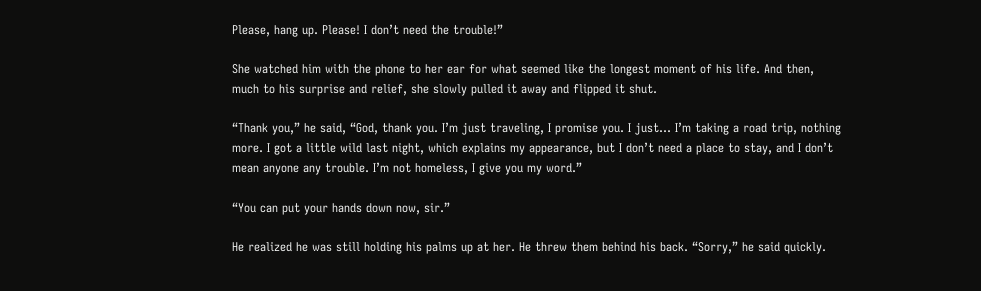Please, hang up. Please! I don’t need the trouble!”

She watched him with the phone to her ear for what seemed like the longest moment of his life. And then, much to his surprise and relief, she slowly pulled it away and flipped it shut.

“Thank you,” he said, “God, thank you. I’m just traveling, I promise you. I just… I’m taking a road trip, nothing more. I got a little wild last night, which explains my appearance, but I don’t need a place to stay, and I don’t mean anyone any trouble. I’m not homeless, I give you my word.”

“You can put your hands down now, sir.”

He realized he was still holding his palms up at her. He threw them behind his back. “Sorry,” he said quickly.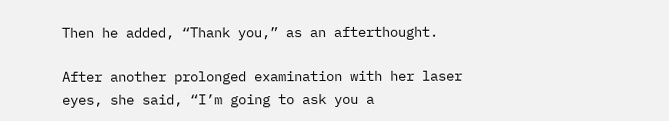Then he added, “Thank you,” as an afterthought.

After another prolonged examination with her laser eyes, she said, “I’m going to ask you a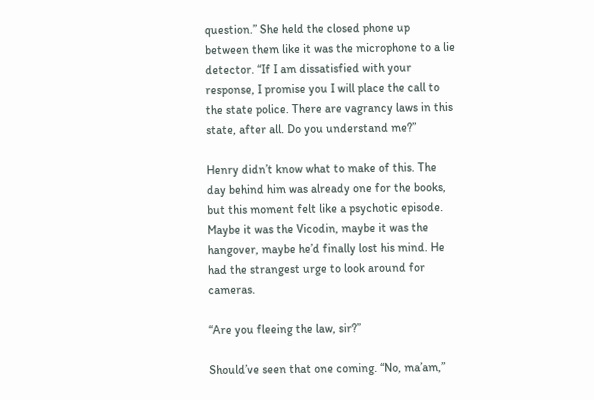question.” She held the closed phone up between them like it was the microphone to a lie detector. “If I am dissatisfied with your response, I promise you I will place the call to the state police. There are vagrancy laws in this state, after all. Do you understand me?”

Henry didn’t know what to make of this. The day behind him was already one for the books, but this moment felt like a psychotic episode. Maybe it was the Vicodin, maybe it was the hangover, maybe he’d finally lost his mind. He had the strangest urge to look around for cameras.

“Are you fleeing the law, sir?”

Should’ve seen that one coming. “No, ma’am,”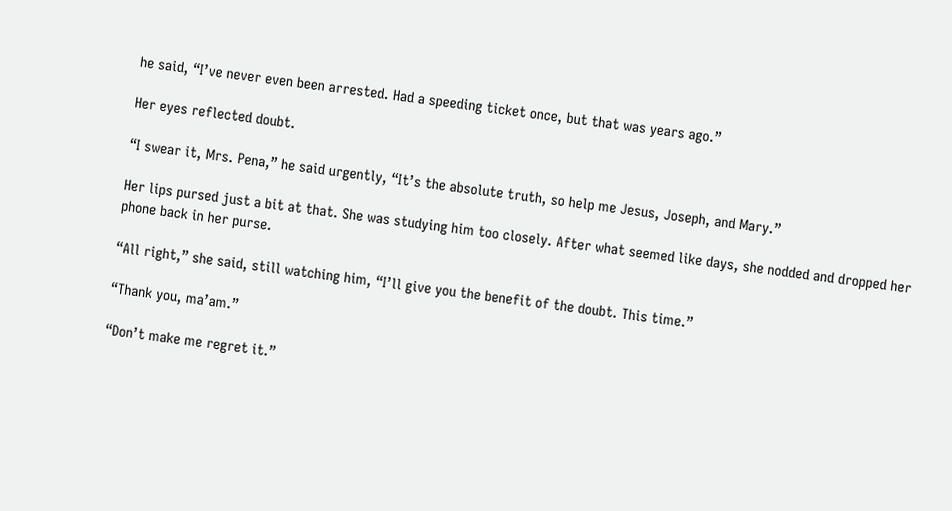he said, “I’ve never even been arrested. Had a speeding ticket once, but that was years ago.”

Her eyes reflected doubt.

“I swear it, Mrs. Pena,” he said urgently, “It’s the absolute truth, so help me Jesus, Joseph, and Mary.”

Her lips pursed just a bit at that. She was studying him too closely. After what seemed like days, she nodded and dropped her phone back in her purse.

“All right,” she said, still watching him, “I’ll give you the benefit of the doubt. This time.”

“Thank you, ma’am.”

“Don’t make me regret it.”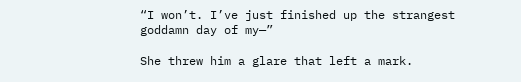“I won’t. I’ve just finished up the strangest goddamn day of my—”

She threw him a glare that left a mark.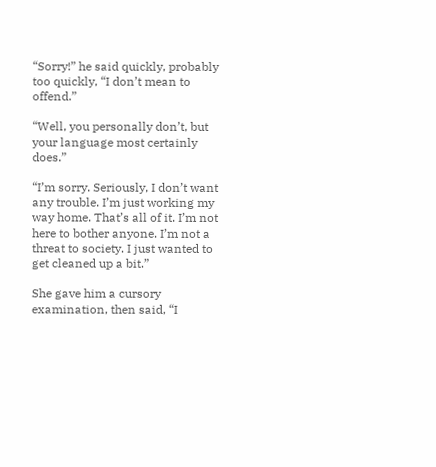“Sorry!” he said quickly, probably too quickly, “I don’t mean to offend.”

“Well, you personally don’t, but your language most certainly does.”

“I’m sorry. Seriously, I don’t want any trouble. I’m just working my way home. That’s all of it. I’m not here to bother anyone. I’m not a threat to society. I just wanted to get cleaned up a bit.”

She gave him a cursory examination, then said, “I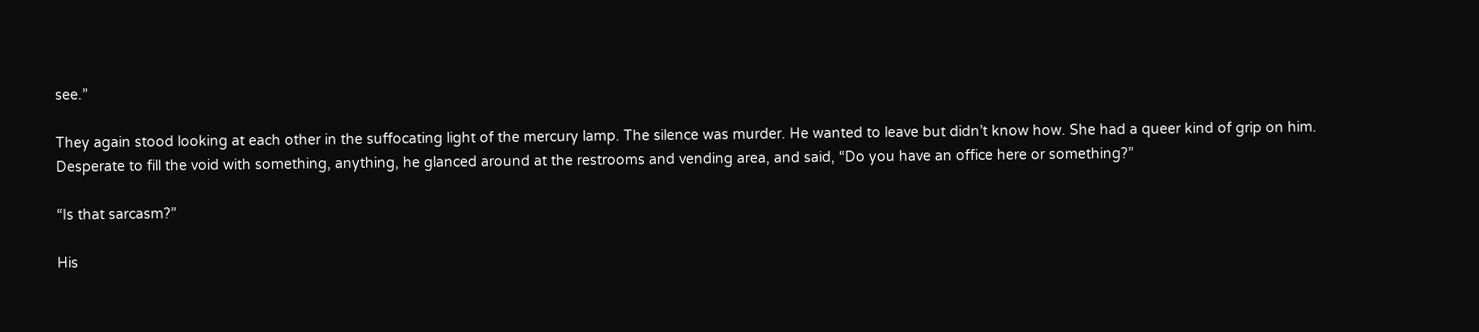see.”

They again stood looking at each other in the suffocating light of the mercury lamp. The silence was murder. He wanted to leave but didn’t know how. She had a queer kind of grip on him. Desperate to fill the void with something, anything, he glanced around at the restrooms and vending area, and said, “Do you have an office here or something?”

“Is that sarcasm?”

His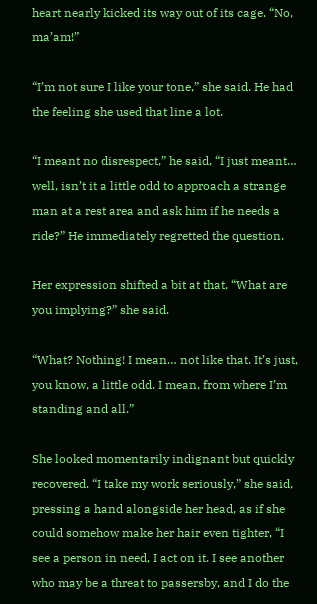heart nearly kicked its way out of its cage. “No, ma’am!”

“I’m not sure I like your tone,” she said. He had the feeling she used that line a lot.

“I meant no disrespect,” he said, “I just meant… well, isn’t it a little odd to approach a strange man at a rest area and ask him if he needs a ride?” He immediately regretted the question.

Her expression shifted a bit at that. “What are you implying?” she said.

“What? Nothing! I mean… not like that. It’s just, you know, a little odd. I mean, from where I’m standing and all.”

She looked momentarily indignant but quickly recovered. “I take my work seriously,” she said, pressing a hand alongside her head, as if she could somehow make her hair even tighter, “I see a person in need, I act on it. I see another who may be a threat to passersby, and I do the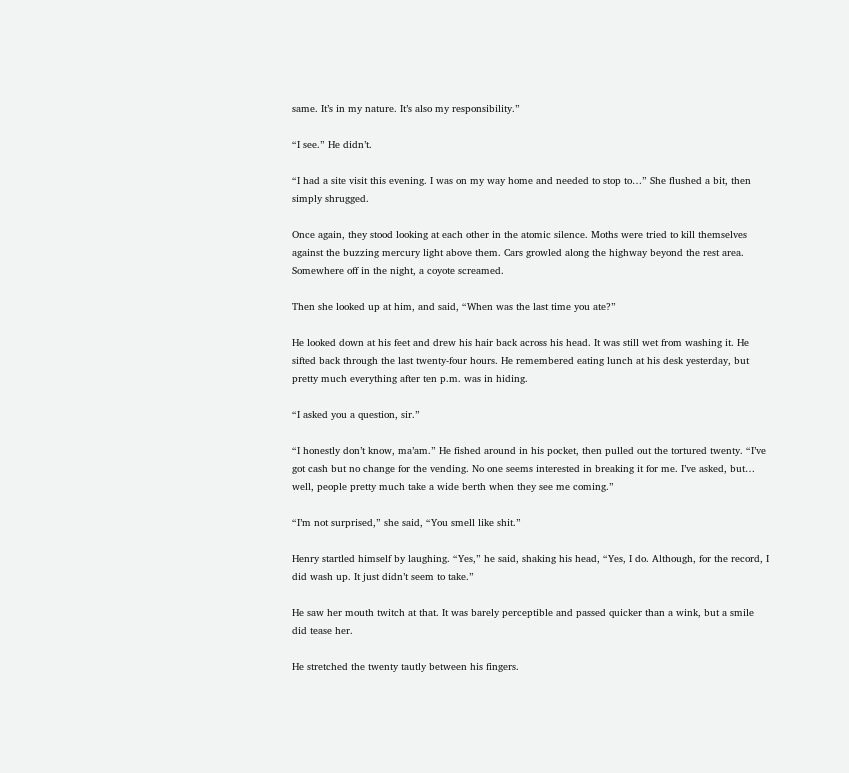same. It’s in my nature. It’s also my responsibility.”

“I see.” He didn’t.

“I had a site visit this evening. I was on my way home and needed to stop to…” She flushed a bit, then simply shrugged.

Once again, they stood looking at each other in the atomic silence. Moths were tried to kill themselves against the buzzing mercury light above them. Cars growled along the highway beyond the rest area. Somewhere off in the night, a coyote screamed.

Then she looked up at him, and said, “When was the last time you ate?”

He looked down at his feet and drew his hair back across his head. It was still wet from washing it. He sifted back through the last twenty-four hours. He remembered eating lunch at his desk yesterday, but pretty much everything after ten p.m. was in hiding.

“I asked you a question, sir.”

“I honestly don’t know, ma’am.” He fished around in his pocket, then pulled out the tortured twenty. “I’ve got cash but no change for the vending. No one seems interested in breaking it for me. I’ve asked, but… well, people pretty much take a wide berth when they see me coming.”

“I’m not surprised,” she said, “You smell like shit.”

Henry startled himself by laughing. “Yes,” he said, shaking his head, “Yes, I do. Although, for the record, I did wash up. It just didn’t seem to take.”

He saw her mouth twitch at that. It was barely perceptible and passed quicker than a wink, but a smile did tease her.

He stretched the twenty tautly between his fingers.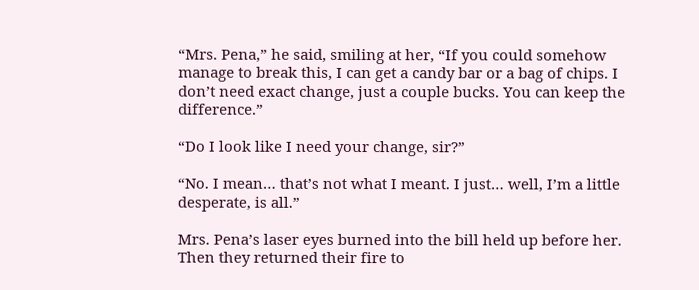“Mrs. Pena,” he said, smiling at her, “If you could somehow manage to break this, I can get a candy bar or a bag of chips. I don’t need exact change, just a couple bucks. You can keep the difference.”

“Do I look like I need your change, sir?”

“No. I mean… that’s not what I meant. I just… well, I’m a little desperate, is all.”

Mrs. Pena’s laser eyes burned into the bill held up before her. Then they returned their fire to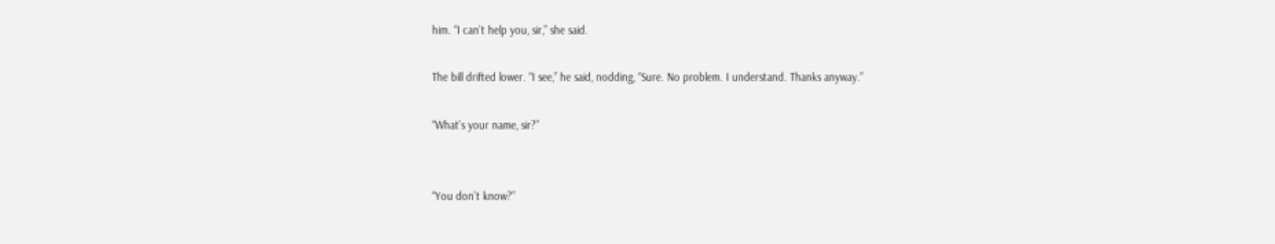him. “I can’t help you, sir,” she said.

The bill drifted lower. “I see,” he said, nodding, “Sure. No problem. I understand. Thanks anyway.”

“What’s your name, sir?”


“You don’t know?”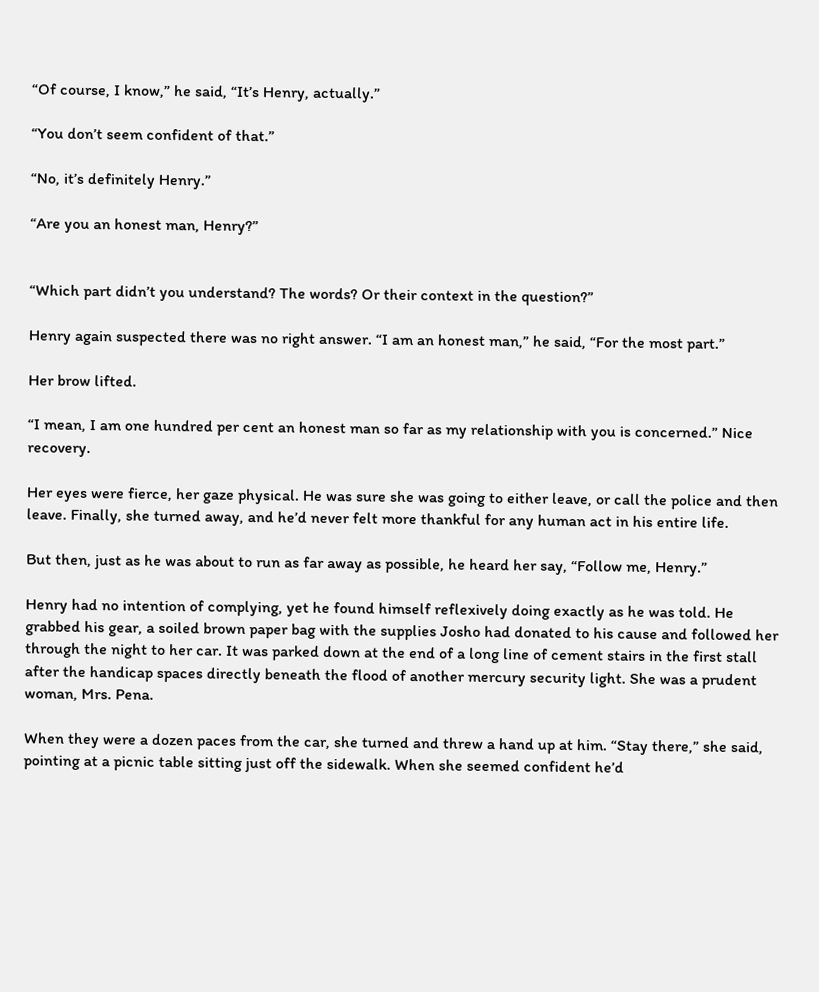“Of course, I know,” he said, “It’s Henry, actually.”

“You don’t seem confident of that.”

“No, it’s definitely Henry.”

“Are you an honest man, Henry?”


“Which part didn’t you understand? The words? Or their context in the question?”

Henry again suspected there was no right answer. “I am an honest man,” he said, “For the most part.”

Her brow lifted.

“I mean, I am one hundred per cent an honest man so far as my relationship with you is concerned.” Nice recovery.

Her eyes were fierce, her gaze physical. He was sure she was going to either leave, or call the police and then leave. Finally, she turned away, and he’d never felt more thankful for any human act in his entire life.

But then, just as he was about to run as far away as possible, he heard her say, “Follow me, Henry.”

Henry had no intention of complying, yet he found himself reflexively doing exactly as he was told. He grabbed his gear, a soiled brown paper bag with the supplies Josho had donated to his cause and followed her through the night to her car. It was parked down at the end of a long line of cement stairs in the first stall after the handicap spaces directly beneath the flood of another mercury security light. She was a prudent woman, Mrs. Pena.

When they were a dozen paces from the car, she turned and threw a hand up at him. “Stay there,” she said, pointing at a picnic table sitting just off the sidewalk. When she seemed confident he’d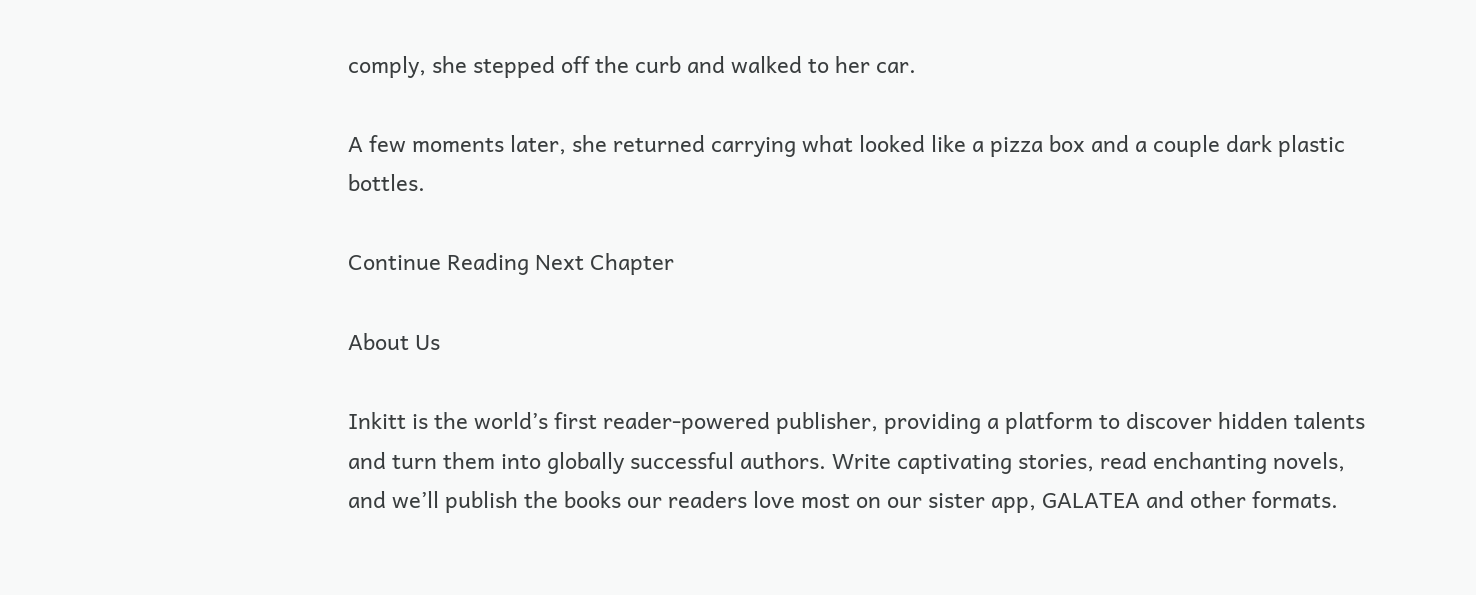comply, she stepped off the curb and walked to her car.

A few moments later, she returned carrying what looked like a pizza box and a couple dark plastic bottles.

Continue Reading Next Chapter

About Us

Inkitt is the world’s first reader-powered publisher, providing a platform to discover hidden talents and turn them into globally successful authors. Write captivating stories, read enchanting novels, and we’ll publish the books our readers love most on our sister app, GALATEA and other formats.